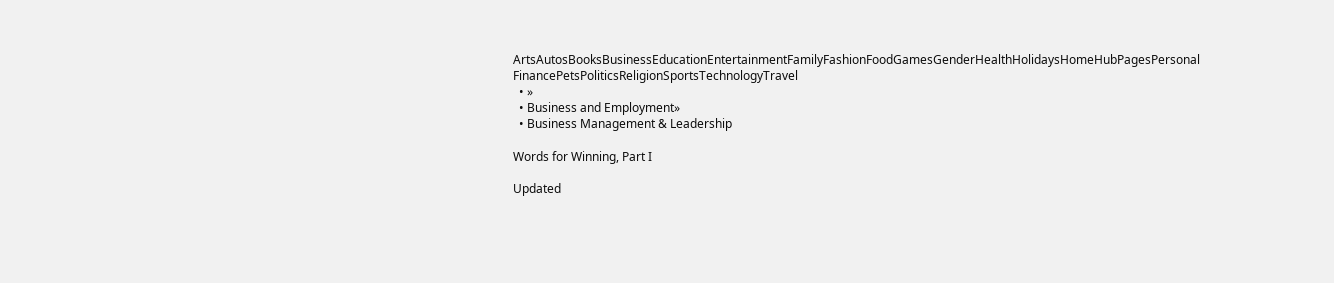ArtsAutosBooksBusinessEducationEntertainmentFamilyFashionFoodGamesGenderHealthHolidaysHomeHubPagesPersonal FinancePetsPoliticsReligionSportsTechnologyTravel
  • »
  • Business and Employment»
  • Business Management & Leadership

Words for Winning, Part I

Updated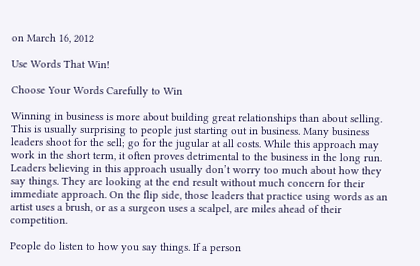on March 16, 2012

Use Words That Win!

Choose Your Words Carefully to Win

Winning in business is more about building great relationships than about selling. This is usually surprising to people just starting out in business. Many business leaders shoot for the sell; go for the jugular at all costs. While this approach may work in the short term, it often proves detrimental to the business in the long run. Leaders believing in this approach usually don’t worry too much about how they say things. They are looking at the end result without much concern for their immediate approach. On the flip side, those leaders that practice using words as an artist uses a brush, or as a surgeon uses a scalpel, are miles ahead of their competition.

People do listen to how you say things. If a person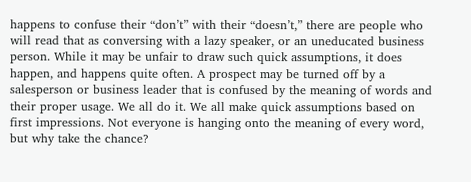happens to confuse their “don’t” with their “doesn’t,” there are people who will read that as conversing with a lazy speaker, or an uneducated business person. While it may be unfair to draw such quick assumptions, it does happen, and happens quite often. A prospect may be turned off by a salesperson or business leader that is confused by the meaning of words and their proper usage. We all do it. We all make quick assumptions based on first impressions. Not everyone is hanging onto the meaning of every word, but why take the chance?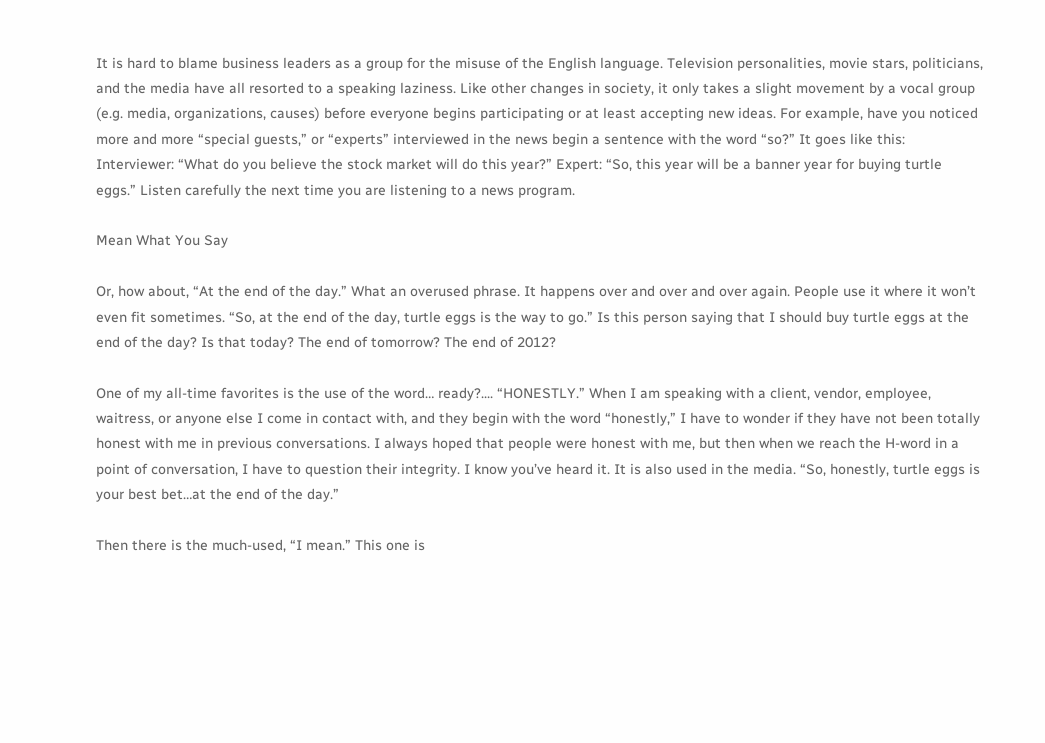It is hard to blame business leaders as a group for the misuse of the English language. Television personalities, movie stars, politicians, and the media have all resorted to a speaking laziness. Like other changes in society, it only takes a slight movement by a vocal group (e.g. media, organizations, causes) before everyone begins participating or at least accepting new ideas. For example, have you noticed more and more “special guests,” or “experts” interviewed in the news begin a sentence with the word “so?” It goes like this: Interviewer: “What do you believe the stock market will do this year?” Expert: “So, this year will be a banner year for buying turtle eggs.” Listen carefully the next time you are listening to a news program.

Mean What You Say

Or, how about, “At the end of the day.” What an overused phrase. It happens over and over and over again. People use it where it won’t even fit sometimes. “So, at the end of the day, turtle eggs is the way to go.” Is this person saying that I should buy turtle eggs at the end of the day? Is that today? The end of tomorrow? The end of 2012?

One of my all-time favorites is the use of the word… ready?.... “HONESTLY.” When I am speaking with a client, vendor, employee, waitress, or anyone else I come in contact with, and they begin with the word “honestly,” I have to wonder if they have not been totally honest with me in previous conversations. I always hoped that people were honest with me, but then when we reach the H-word in a point of conversation, I have to question their integrity. I know you’ve heard it. It is also used in the media. “So, honestly, turtle eggs is your best bet…at the end of the day.”

Then there is the much-used, “I mean.” This one is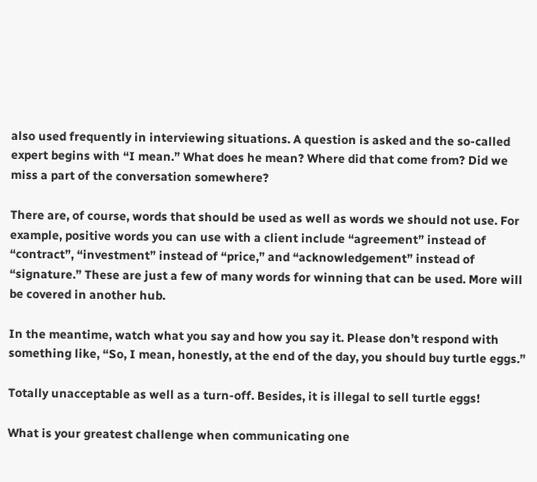also used frequently in interviewing situations. A question is asked and the so-called expert begins with “I mean.” What does he mean? Where did that come from? Did we miss a part of the conversation somewhere?

There are, of course, words that should be used as well as words we should not use. For example, positive words you can use with a client include “agreement” instead of “contract”, “investment” instead of “price,” and “acknowledgement” instead of “signature.” These are just a few of many words for winning that can be used. More will be covered in another hub.

In the meantime, watch what you say and how you say it. Please don’t respond with something like, “So, I mean, honestly, at the end of the day, you should buy turtle eggs.”

Totally unacceptable as well as a turn-off. Besides, it is illegal to sell turtle eggs!

What is your greatest challenge when communicating one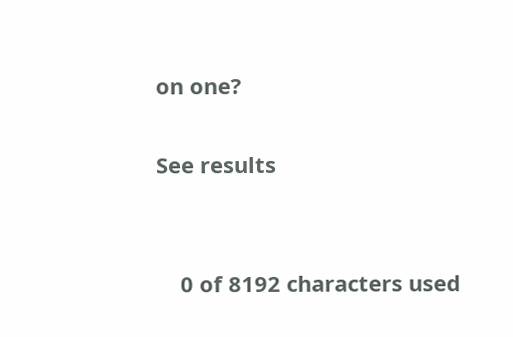on one?

See results


    0 of 8192 characters used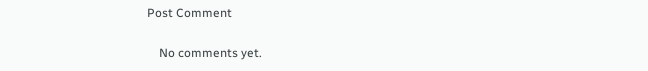Post Comment

    No comments yet.